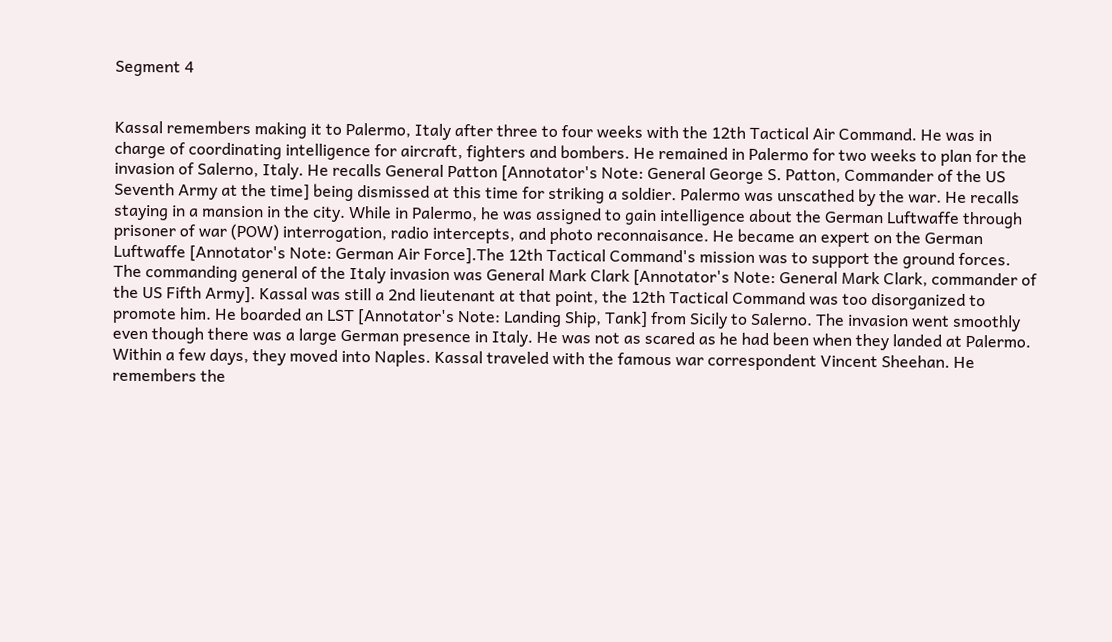Segment 4


Kassal remembers making it to Palermo, Italy after three to four weeks with the 12th Tactical Air Command. He was in charge of coordinating intelligence for aircraft, fighters and bombers. He remained in Palermo for two weeks to plan for the invasion of Salerno, Italy. He recalls General Patton [Annotator's Note: General George S. Patton, Commander of the US Seventh Army at the time] being dismissed at this time for striking a soldier. Palermo was unscathed by the war. He recalls staying in a mansion in the city. While in Palermo, he was assigned to gain intelligence about the German Luftwaffe through prisoner of war (POW) interrogation, radio intercepts, and photo reconnaisance. He became an expert on the German Luftwaffe [Annotator's Note: German Air Force].The 12th Tactical Command's mission was to support the ground forces. The commanding general of the Italy invasion was General Mark Clark [Annotator's Note: General Mark Clark, commander of the US Fifth Army]. Kassal was still a 2nd lieutenant at that point, the 12th Tactical Command was too disorganized to promote him. He boarded an LST [Annotator's Note: Landing Ship, Tank] from Sicily to Salerno. The invasion went smoothly even though there was a large German presence in Italy. He was not as scared as he had been when they landed at Palermo. Within a few days, they moved into Naples. Kassal traveled with the famous war correspondent Vincent Sheehan. He remembers the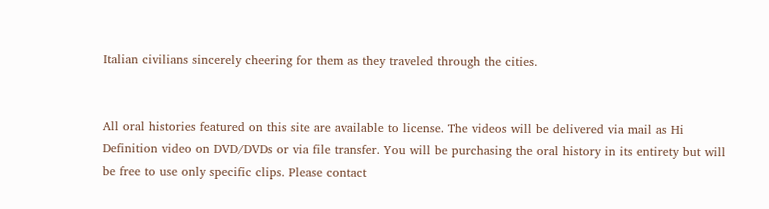Italian civilians sincerely cheering for them as they traveled through the cities.


All oral histories featured on this site are available to license. The videos will be delivered via mail as Hi Definition video on DVD/DVDs or via file transfer. You will be purchasing the oral history in its entirety but will be free to use only specific clips. Please contact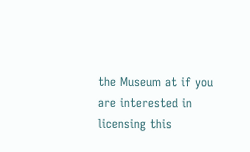the Museum at if you are interested in licensing this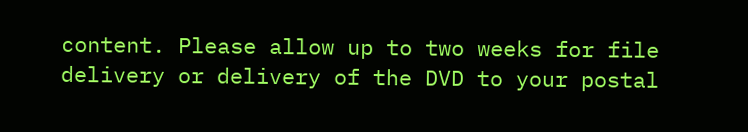content. Please allow up to two weeks for file delivery or delivery of the DVD to your postal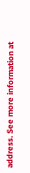address. See more information at